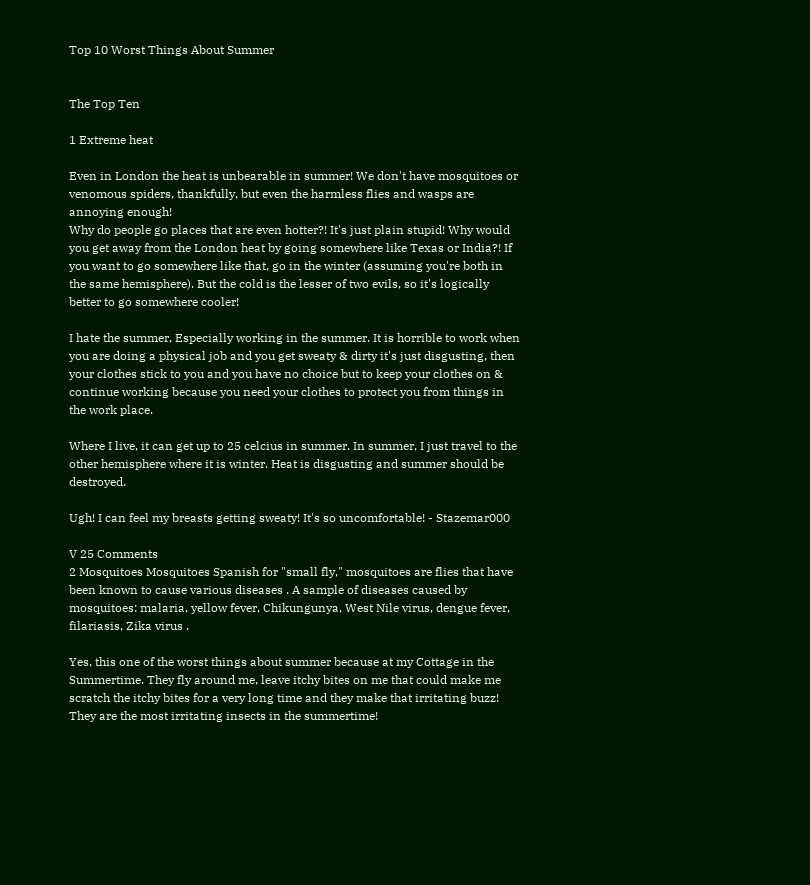Top 10 Worst Things About Summer


The Top Ten

1 Extreme heat

Even in London the heat is unbearable in summer! We don't have mosquitoes or venomous spiders, thankfully, but even the harmless flies and wasps are annoying enough!
Why do people go places that are even hotter?! It's just plain stupid! Why would you get away from the London heat by going somewhere like Texas or India?! If you want to go somewhere like that, go in the winter (assuming you're both in the same hemisphere). But the cold is the lesser of two evils, so it's logically better to go somewhere cooler!

I hate the summer, Especially working in the summer. It is horrible to work when you are doing a physical job and you get sweaty & dirty it's just disgusting, then your clothes stick to you and you have no choice but to keep your clothes on & continue working because you need your clothes to protect you from things in the work place.

Where I live, it can get up to 25 celcius in summer. In summer, I just travel to the other hemisphere where it is winter. Heat is disgusting and summer should be destroyed.

Ugh! I can feel my breasts getting sweaty! It's so uncomfortable! - Stazemar000

V 25 Comments
2 Mosquitoes Mosquitoes Spanish for "small fly," mosquitoes are flies that have been known to cause various diseases . A sample of diseases caused by mosquitoes: malaria, yellow fever, Chikungunya, West Nile virus, dengue fever, filariasis, Zika virus .

Yes, this one of the worst things about summer because at my Cottage in the Summertime. They fly around me, leave itchy bites on me that could make me scratch the itchy bites for a very long time and they make that irritating buzz! They are the most irritating insects in the summertime!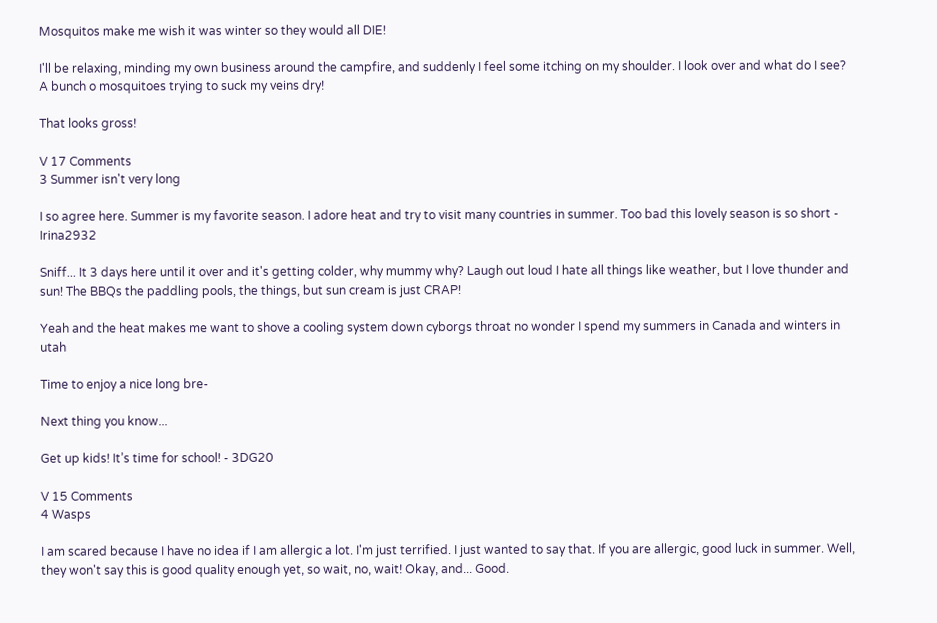Mosquitos make me wish it was winter so they would all DIE!

I'll be relaxing, minding my own business around the campfire, and suddenly I feel some itching on my shoulder. I look over and what do I see? A bunch o mosquitoes trying to suck my veins dry!

That looks gross!

V 17 Comments
3 Summer isn't very long

I so agree here. Summer is my favorite season. I adore heat and try to visit many countries in summer. Too bad this lovely season is so short - Irina2932

Sniff... It 3 days here until it over and it's getting colder, why mummy why? Laugh out loud I hate all things like weather, but I love thunder and sun! The BBQs the paddling pools, the things, but sun cream is just CRAP!

Yeah and the heat makes me want to shove a cooling system down cyborgs throat no wonder I spend my summers in Canada and winters in utah

Time to enjoy a nice long bre-

Next thing you know...

Get up kids! It’s time for school! - 3DG20

V 15 Comments
4 Wasps

I am scared because I have no idea if I am allergic a lot. I'm just terrified. I just wanted to say that. If you are allergic, good luck in summer. Well, they won't say this is good quality enough yet, so wait, no, wait! Okay, and... Good.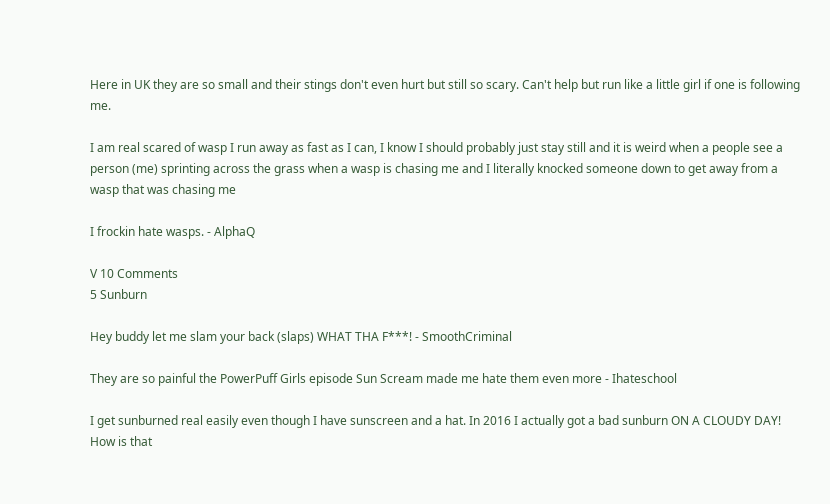Here in UK they are so small and their stings don't even hurt but still so scary. Can't help but run like a little girl if one is following me.

I am real scared of wasp I run away as fast as I can, I know I should probably just stay still and it is weird when a people see a person (me) sprinting across the grass when a wasp is chasing me and I literally knocked someone down to get away from a wasp that was chasing me

I frockin hate wasps. - AlphaQ

V 10 Comments
5 Sunburn

Hey buddy let me slam your back (slaps) WHAT THA F***! - SmoothCriminal

They are so painful the PowerPuff Girls episode Sun Scream made me hate them even more - Ihateschool

I get sunburned real easily even though I have sunscreen and a hat. In 2016 I actually got a bad sunburn ON A CLOUDY DAY! How is that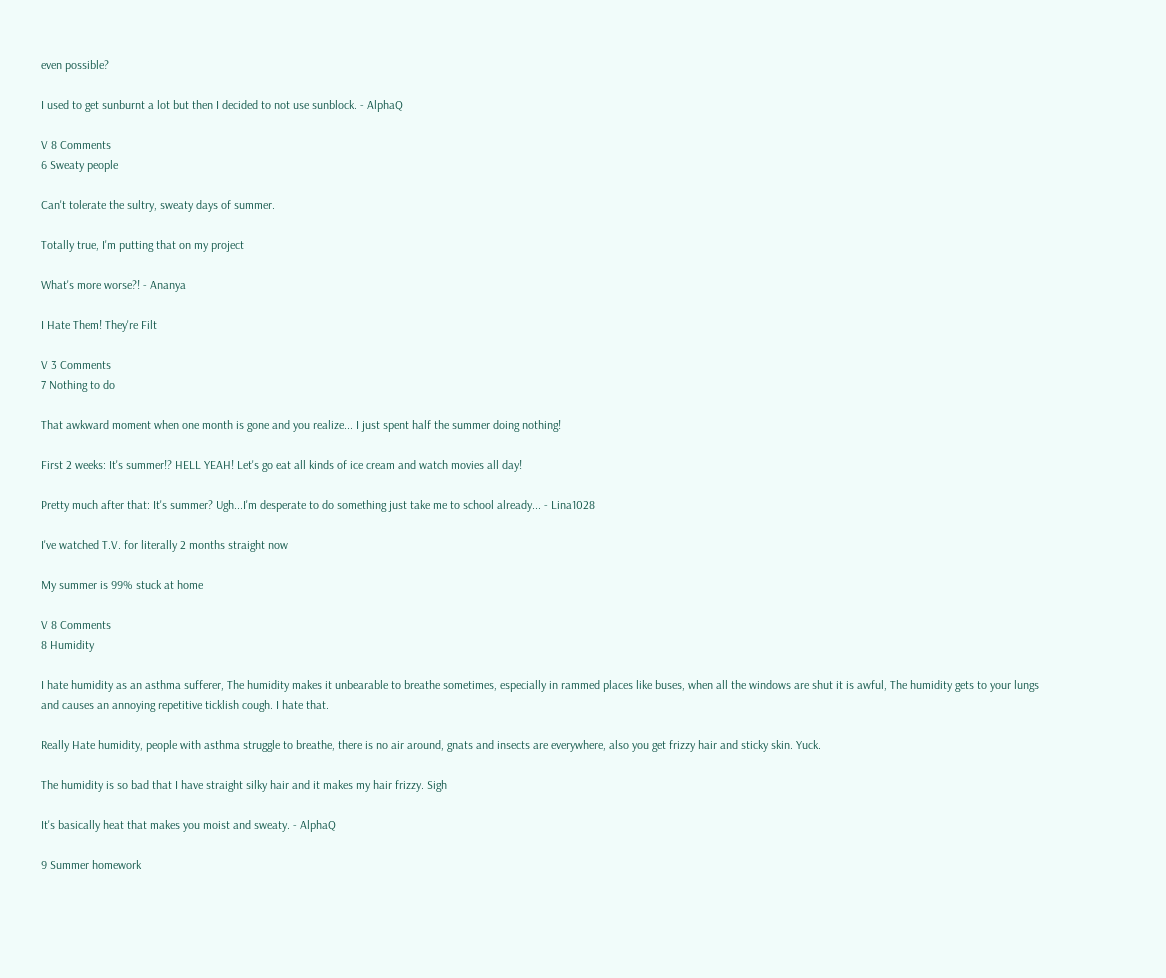even possible?

I used to get sunburnt a lot but then I decided to not use sunblock. - AlphaQ

V 8 Comments
6 Sweaty people

Can't tolerate the sultry, sweaty days of summer.

Totally true, I'm putting that on my project

What's more worse?! - Ananya

I Hate Them! They're Filt

V 3 Comments
7 Nothing to do

That awkward moment when one month is gone and you realize... I just spent half the summer doing nothing!

First 2 weeks: It's summer!? HELL YEAH! Let's go eat all kinds of ice cream and watch movies all day!

Pretty much after that: It's summer? Ugh...I'm desperate to do something just take me to school already... - Lina1028

I've watched T.V. for literally 2 months straight now

My summer is 99% stuck at home

V 8 Comments
8 Humidity

I hate humidity as an asthma sufferer, The humidity makes it unbearable to breathe sometimes, especially in rammed places like buses, when all the windows are shut it is awful, The humidity gets to your lungs and causes an annoying repetitive ticklish cough. I hate that.

Really Hate humidity, people with asthma struggle to breathe, there is no air around, gnats and insects are everywhere, also you get frizzy hair and sticky skin. Yuck.

The humidity is so bad that I have straight silky hair and it makes my hair frizzy. Sigh

It's basically heat that makes you moist and sweaty. - AlphaQ

9 Summer homework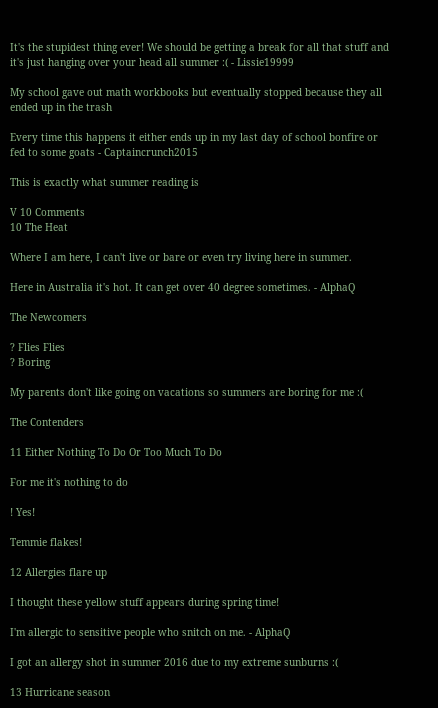It's the stupidest thing ever! We should be getting a break for all that stuff and it's just hanging over your head all summer :( - Lissie19999

My school gave out math workbooks but eventually stopped because they all ended up in the trash

Every time this happens it either ends up in my last day of school bonfire or fed to some goats - Captaincrunch2015

This is exactly what summer reading is

V 10 Comments
10 The Heat

Where I am here, I can't live or bare or even try living here in summer.

Here in Australia it's hot. It can get over 40 degree sometimes. - AlphaQ

The Newcomers

? Flies Flies
? Boring

My parents don't like going on vacations so summers are boring for me :(

The Contenders

11 Either Nothing To Do Or Too Much To Do

For me it's nothing to do

! Yes!

Temmie flakes!

12 Allergies flare up

I thought these yellow stuff appears during spring time!

I'm allergic to sensitive people who snitch on me. - AlphaQ

I got an allergy shot in summer 2016 due to my extreme sunburns :(

13 Hurricane season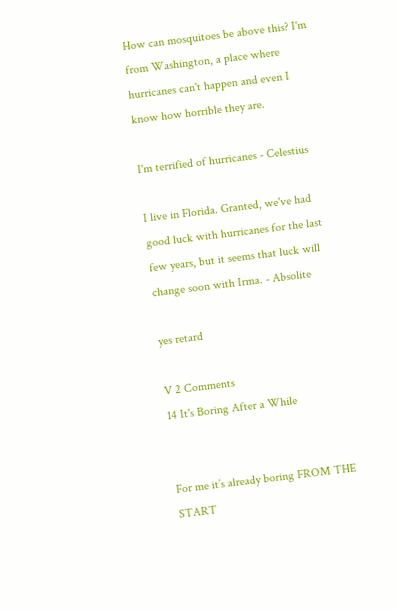How can mosquitoes be above this? I'm from Washington, a place where hurricanes can't happen and even I know how horrible they are.

I'm terrified of hurricanes - Celestius

I live in Florida. Granted, we've had good luck with hurricanes for the last few years, but it seems that luck will change soon with Irma. - Absolite

yes retard

V 2 Comments
14 It's Boring After a While


For me it’s already boring FROM THE START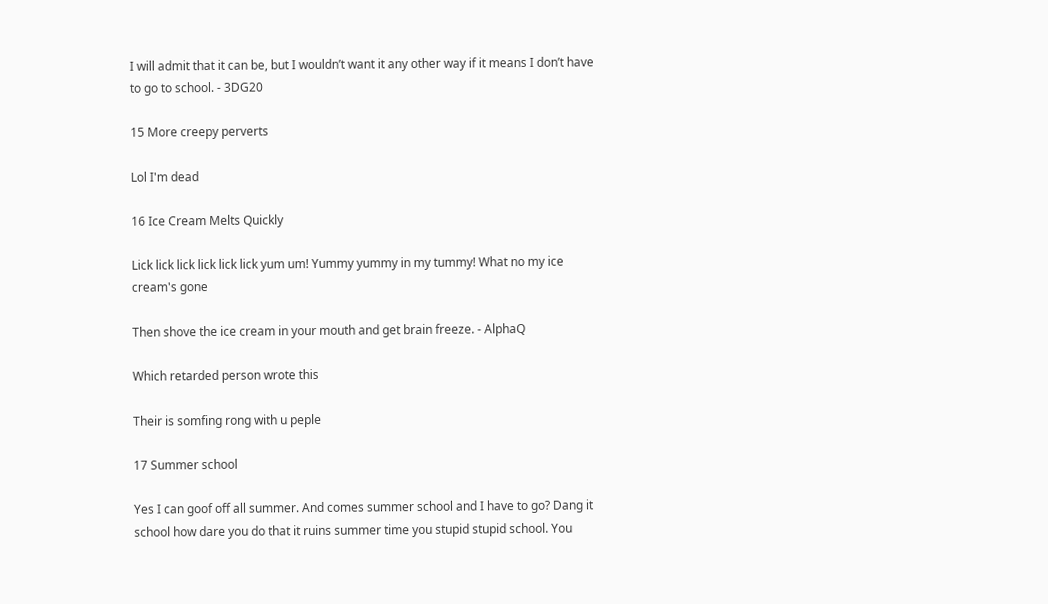I will admit that it can be, but I wouldn’t want it any other way if it means I don’t have to go to school. - 3DG20

15 More creepy perverts

Lol I'm dead

16 Ice Cream Melts Quickly

Lick lick lick lick lick lick yum um! Yummy yummy in my tummy! What no my ice cream's gone

Then shove the ice cream in your mouth and get brain freeze. - AlphaQ

Which retarded person wrote this

Their is somfing rong with u peple

17 Summer school

Yes I can goof off all summer. And comes summer school and I have to go? Dang it school how dare you do that it ruins summer time you stupid stupid school. You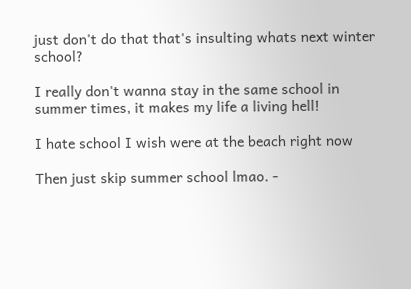just don't do that that's insulting whats next winter school?

I really don't wanna stay in the same school in summer times, it makes my life a living hell!

I hate school I wish were at the beach right now

Then just skip summer school lmao. -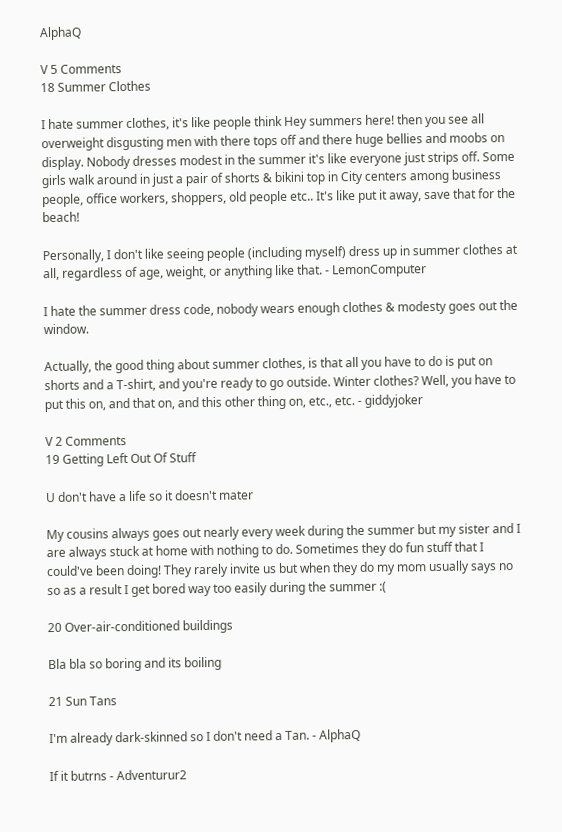AlphaQ

V 5 Comments
18 Summer Clothes

I hate summer clothes, it's like people think Hey summers here! then you see all overweight disgusting men with there tops off and there huge bellies and moobs on display. Nobody dresses modest in the summer it's like everyone just strips off. Some girls walk around in just a pair of shorts & bikini top in City centers among business people, office workers, shoppers, old people etc.. It's like put it away, save that for the beach!

Personally, I don't like seeing people (including myself) dress up in summer clothes at all, regardless of age, weight, or anything like that. - LemonComputer

I hate the summer dress code, nobody wears enough clothes & modesty goes out the window.

Actually, the good thing about summer clothes, is that all you have to do is put on shorts and a T-shirt, and you're ready to go outside. Winter clothes? Well, you have to put this on, and that on, and this other thing on, etc., etc. - giddyjoker

V 2 Comments
19 Getting Left Out Of Stuff

U don't have a life so it doesn't mater

My cousins always goes out nearly every week during the summer but my sister and I are always stuck at home with nothing to do. Sometimes they do fun stuff that I could've been doing! They rarely invite us but when they do my mom usually says no so as a result I get bored way too easily during the summer :(

20 Over-air-conditioned buildings

Bla bla so boring and its boiling

21 Sun Tans

I'm already dark-skinned so I don't need a Tan. - AlphaQ

If it butrns - Adventurur2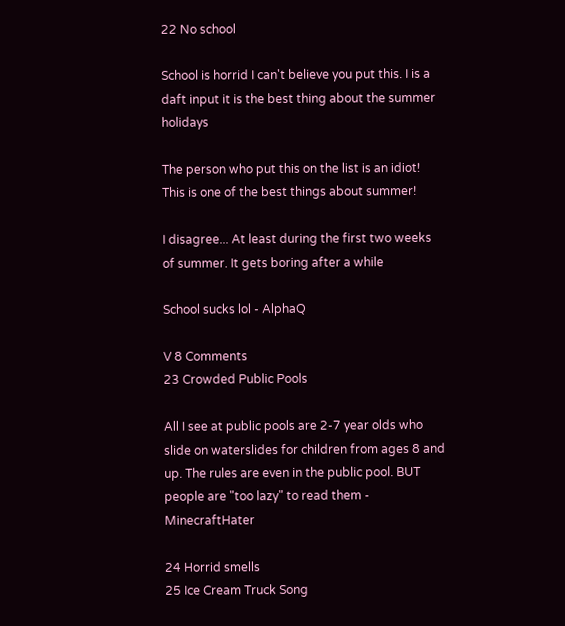22 No school

School is horrid I can't believe you put this. I is a daft input it is the best thing about the summer holidays

The person who put this on the list is an idiot! This is one of the best things about summer!

I disagree... At least during the first two weeks of summer. It gets boring after a while

School sucks lol - AlphaQ

V 8 Comments
23 Crowded Public Pools

All I see at public pools are 2-7 year olds who slide on waterslides for children from ages 8 and up. The rules are even in the public pool. BUT people are "too lazy" to read them - MinecraftHater

24 Horrid smells
25 Ice Cream Truck Song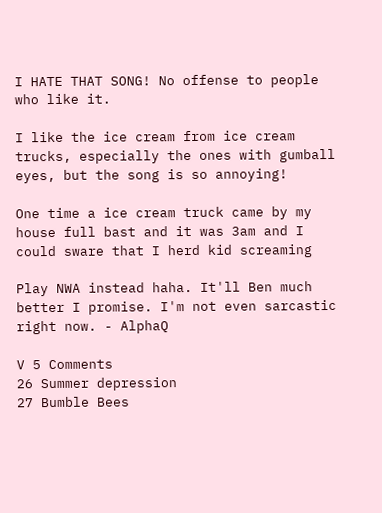I HATE THAT SONG! No offense to people who like it.

I like the ice cream from ice cream trucks, especially the ones with gumball eyes, but the song is so annoying!

One time a ice cream truck came by my house full bast and it was 3am and I could sware that I herd kid screaming

Play NWA instead haha. It'll Ben much better I promise. I'm not even sarcastic right now. - AlphaQ

V 5 Comments
26 Summer depression
27 Bumble Bees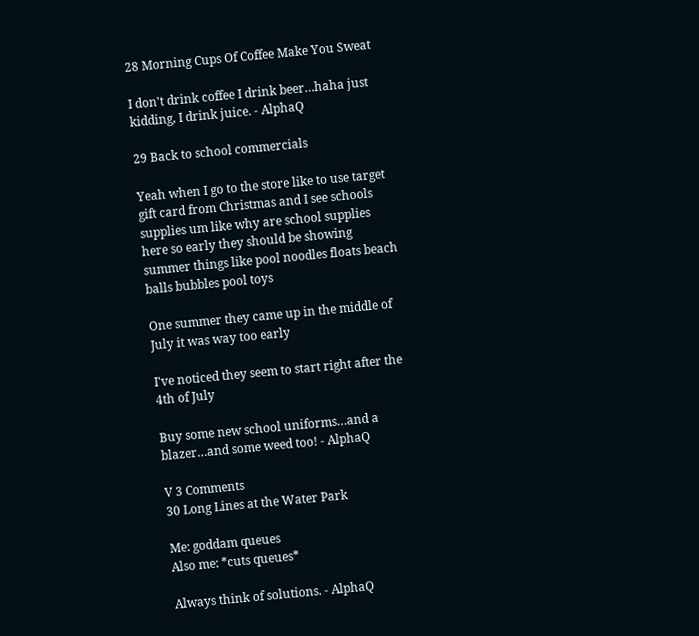28 Morning Cups Of Coffee Make You Sweat

I don't drink coffee I drink beer…haha just kidding, I drink juice. - AlphaQ

29 Back to school commercials

Yeah when I go to the store like to use target gift card from Christmas and I see schools supplies um like why are school supplies here so early they should be showing summer things like pool noodles floats beach balls bubbles pool toys

One summer they came up in the middle of July it was way too early

I've noticed they seem to start right after the 4th of July

Buy some new school uniforms…and a blazer…and some weed too! - AlphaQ

V 3 Comments
30 Long Lines at the Water Park

Me: goddam queues
Also me: *cuts queues*

Always think of solutions. - AlphaQ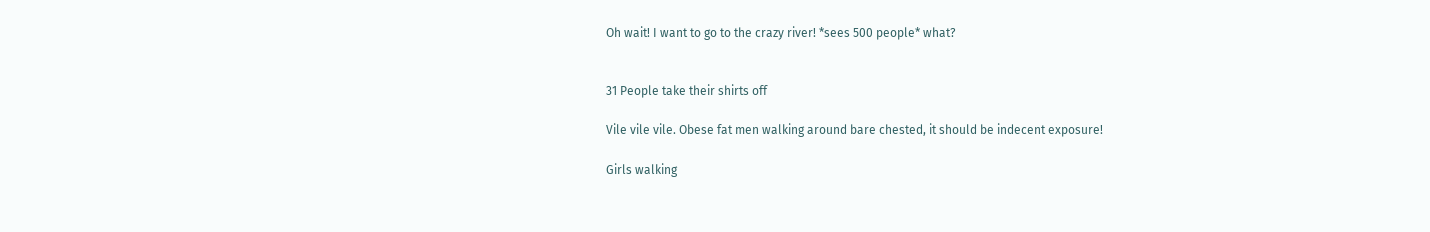Oh wait! I want to go to the crazy river! *sees 500 people* what?


31 People take their shirts off

Vile vile vile. Obese fat men walking around bare chested, it should be indecent exposure!

Girls walking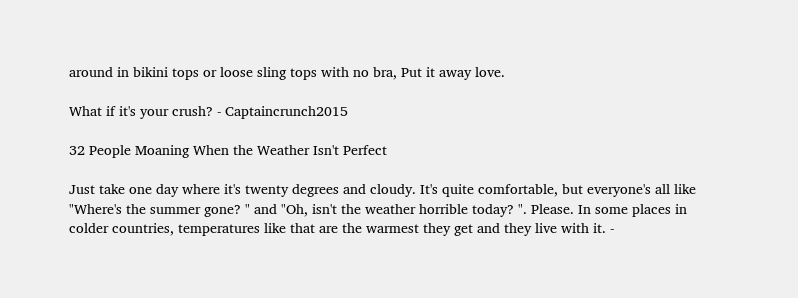around in bikini tops or loose sling tops with no bra, Put it away love.

What if it's your crush? - Captaincrunch2015

32 People Moaning When the Weather Isn't Perfect

Just take one day where it's twenty degrees and cloudy. It's quite comfortable, but everyone's all like "Where's the summer gone? " and "Oh, isn't the weather horrible today? ". Please. In some places in colder countries, temperatures like that are the warmest they get and they live with it. -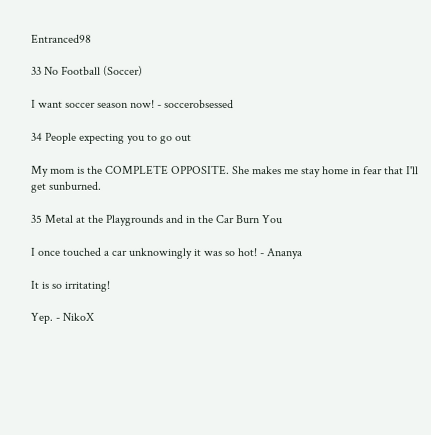Entranced98

33 No Football (Soccer)

I want soccer season now! - soccerobsessed

34 People expecting you to go out

My mom is the COMPLETE OPPOSITE. She makes me stay home in fear that I'll get sunburned.

35 Metal at the Playgrounds and in the Car Burn You

I once touched a car unknowingly it was so hot! - Ananya

It is so irritating!

Yep. - NikoX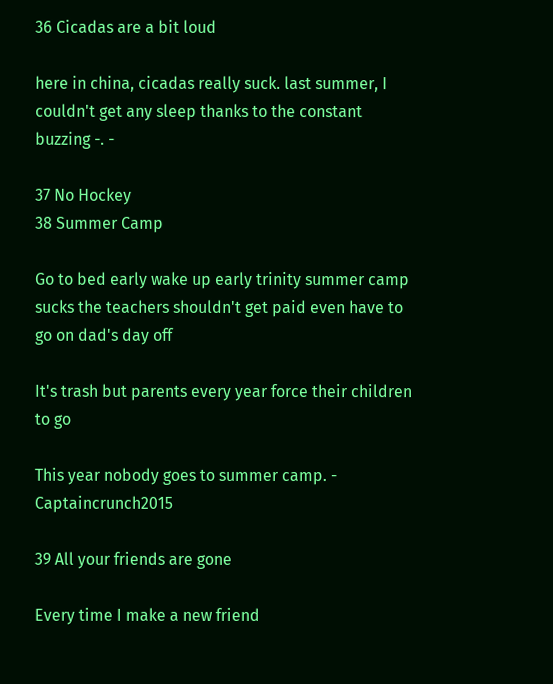36 Cicadas are a bit loud

here in china, cicadas really suck. last summer, I couldn't get any sleep thanks to the constant buzzing -. -

37 No Hockey
38 Summer Camp

Go to bed early wake up early trinity summer camp sucks the teachers shouldn't get paid even have to go on dad's day off

It's trash but parents every year force their children to go

This year nobody goes to summer camp. - Captaincrunch2015

39 All your friends are gone

Every time I make a new friend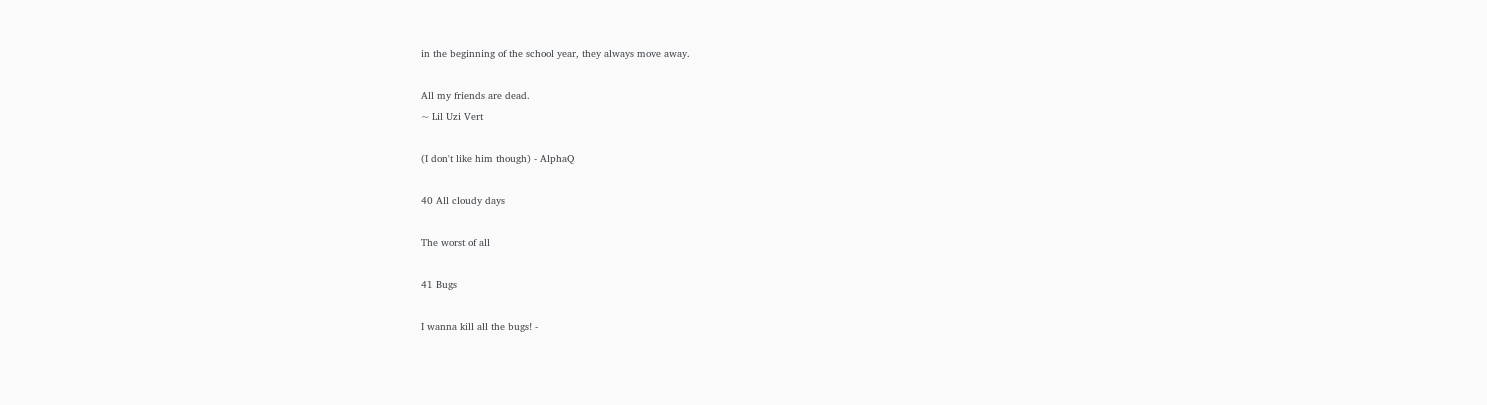in the beginning of the school year, they always move away.

All my friends are dead.
~ Lil Uzi Vert

(I don't like him though) - AlphaQ

40 All cloudy days

The worst of all

41 Bugs

I wanna kill all the bugs! -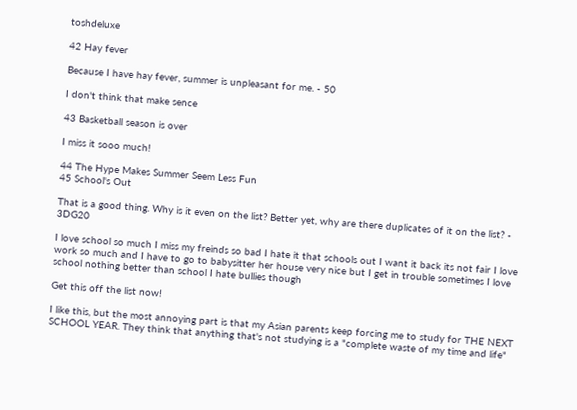toshdeluxe

42 Hay fever

Because I have hay fever, summer is unpleasant for me. - 50

I don't think that make sence

43 Basketball season is over

I miss it sooo much!

44 The Hype Makes Summer Seem Less Fun
45 School's Out

That is a good thing. Why is it even on the list? Better yet, why are there duplicates of it on the list? - 3DG20

I love school so much I miss my freinds so bad I hate it that schools out I want it back its not fair I love work so much and I have to go to babysitter her house very nice but I get in trouble sometimes I love school nothing better than school I hate bullies though

Get this off the list now!

I like this, but the most annoying part is that my Asian parents keep forcing me to study for THE NEXT SCHOOL YEAR. They think that anything that's not studying is a "complete waste of my time and life"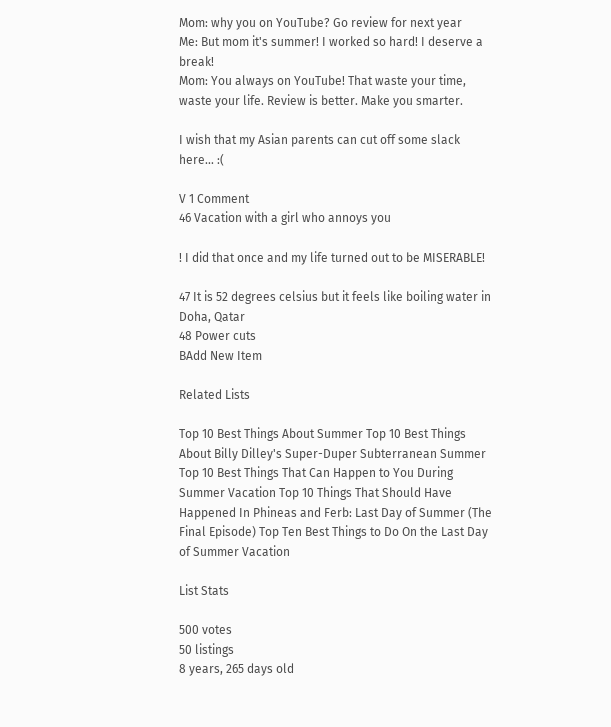Mom: why you on YouTube? Go review for next year
Me: But mom it's summer! I worked so hard! I deserve a break!
Mom: You always on YouTube! That waste your time, waste your life. Review is better. Make you smarter.

I wish that my Asian parents can cut off some slack here... :(

V 1 Comment
46 Vacation with a girl who annoys you

! I did that once and my life turned out to be MISERABLE!

47 It is 52 degrees celsius but it feels like boiling water in Doha, Qatar
48 Power cuts
BAdd New Item

Related Lists

Top 10 Best Things About Summer Top 10 Best Things About Billy Dilley's Super-Duper Subterranean Summer Top 10 Best Things That Can Happen to You During Summer Vacation Top 10 Things That Should Have Happened In Phineas and Ferb: Last Day of Summer (The Final Episode) Top Ten Best Things to Do On the Last Day of Summer Vacation

List Stats

500 votes
50 listings
8 years, 265 days old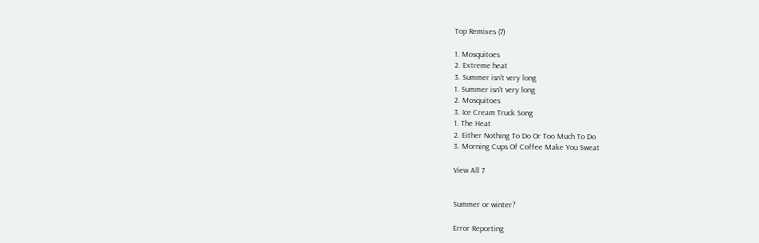Top Remixes (7)

1. Mosquitoes
2. Extreme heat
3. Summer isn't very long
1. Summer isn't very long
2. Mosquitoes
3. Ice Cream Truck Song
1. The Heat
2. Either Nothing To Do Or Too Much To Do
3. Morning Cups Of Coffee Make You Sweat

View All 7


Summer or winter?

Error Reporting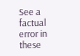See a factual error in these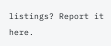listings? Report it here.